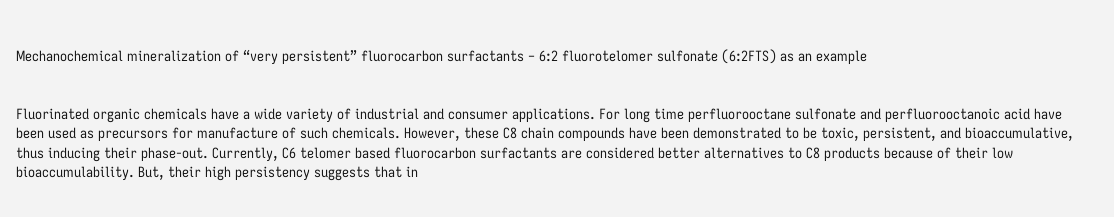Mechanochemical mineralization of “very persistent” fluorocarbon surfactants ‒ 6:2 fluorotelomer sulfonate (6:2FTS) as an example


Fluorinated organic chemicals have a wide variety of industrial and consumer applications. For long time perfluorooctane sulfonate and perfluorooctanoic acid have been used as precursors for manufacture of such chemicals. However, these C8 chain compounds have been demonstrated to be toxic, persistent, and bioaccumulative, thus inducing their phase-out. Currently, C6 telomer based fluorocarbon surfactants are considered better alternatives to C8 products because of their low bioaccumulability. But, their high persistency suggests that in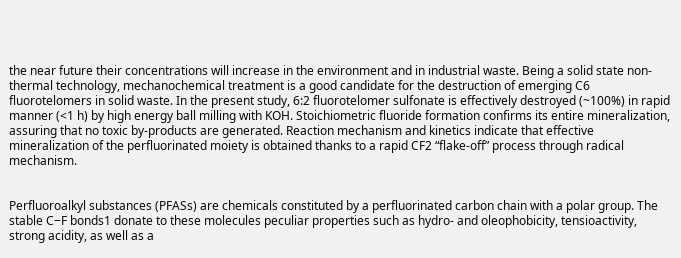the near future their concentrations will increase in the environment and in industrial waste. Being a solid state non-thermal technology, mechanochemical treatment is a good candidate for the destruction of emerging C6 fluorotelomers in solid waste. In the present study, 6:2 fluorotelomer sulfonate is effectively destroyed (~100%) in rapid manner (<1 h) by high energy ball milling with KOH. Stoichiometric fluoride formation confirms its entire mineralization, assuring that no toxic by-products are generated. Reaction mechanism and kinetics indicate that effective mineralization of the perfluorinated moiety is obtained thanks to a rapid CF2 “flake-off” process through radical mechanism.


Perfluoroalkyl substances (PFASs) are chemicals constituted by a perfluorinated carbon chain with a polar group. The stable C‒F bonds1 donate to these molecules peculiar properties such as hydro- and oleophobicity, tensioactivity, strong acidity, as well as a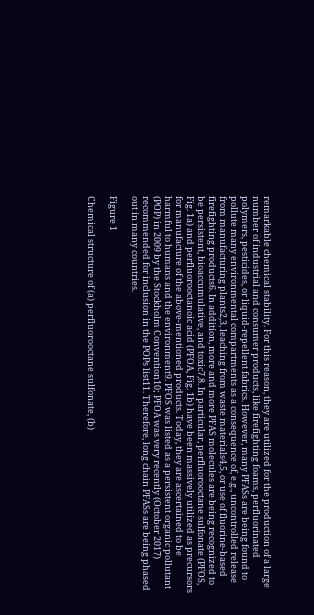remarkable chemical stability. For this reason, they are utilized for the production of a large number of industrial and consumer products, like firefighting foams, perfluorinated polymers, pesticides, or liquid-repellent fabrics. However, many PFASs are being found to pollute many environmental compartments as a consequence of, e.g., uncontrolled release from manufacturing plants2,3, leaching from waste materials4,5, or use of fluorine-based firefighting products6. In addition, more and more PFAS molecules are being recognized to be persistent, bioaccumulative, and toxic7,8. In particular, perfluorooctane sulfonate (PFOS, Fig. 1a) and perfluorooctanoic acid (PFOA, Fig. 1b) have been massively utilized as precursors for manufacture of the above-mentioned products. Today, they are ascertained to be harmful to humans and the environment9. PFOS was listed as a persistent organic pollutant (POP) in 2009 by the Stockholm Convention10; PFOA was very recently (October 2017) recommended for inclusion in the POPs list11. Therefore, long chain PFASs are being phased out in many countries.

Figure 1

Chemical structure of (a) perfluorooctane sulfonate, (b)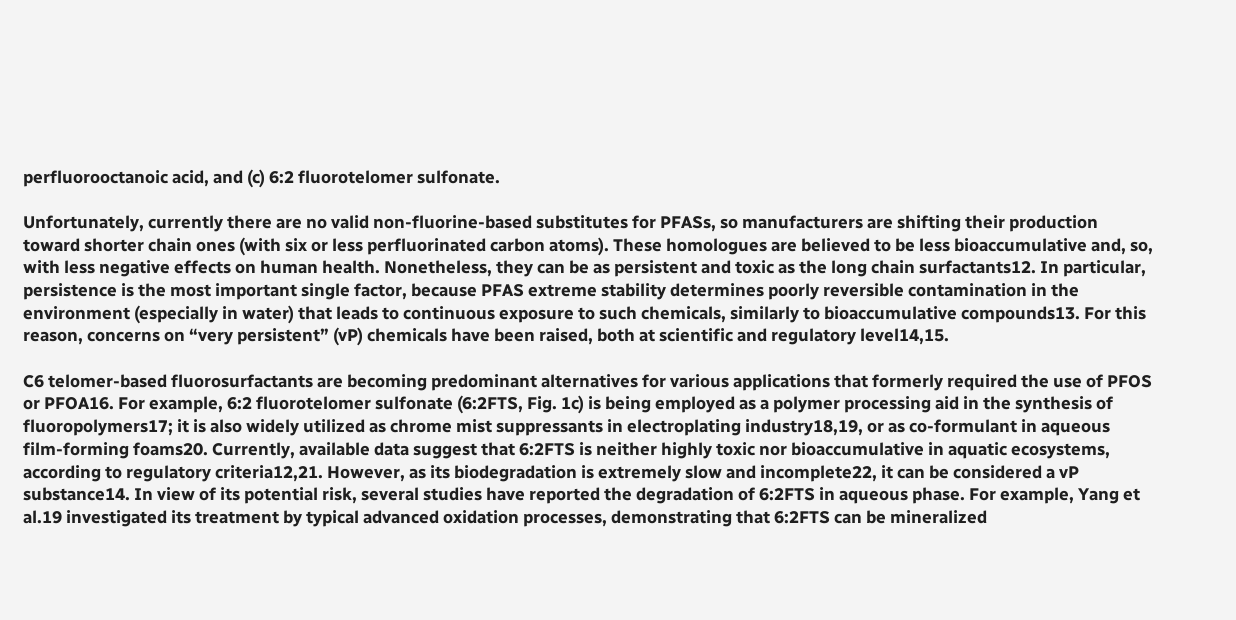perfluorooctanoic acid, and (c) 6:2 fluorotelomer sulfonate.

Unfortunately, currently there are no valid non-fluorine-based substitutes for PFASs, so manufacturers are shifting their production toward shorter chain ones (with six or less perfluorinated carbon atoms). These homologues are believed to be less bioaccumulative and, so, with less negative effects on human health. Nonetheless, they can be as persistent and toxic as the long chain surfactants12. In particular, persistence is the most important single factor, because PFAS extreme stability determines poorly reversible contamination in the environment (especially in water) that leads to continuous exposure to such chemicals, similarly to bioaccumulative compounds13. For this reason, concerns on “very persistent” (vP) chemicals have been raised, both at scientific and regulatory level14,15.

C6 telomer-based fluorosurfactants are becoming predominant alternatives for various applications that formerly required the use of PFOS or PFOA16. For example, 6:2 fluorotelomer sulfonate (6:2FTS, Fig. 1c) is being employed as a polymer processing aid in the synthesis of fluoropolymers17; it is also widely utilized as chrome mist suppressants in electroplating industry18,19, or as co-formulant in aqueous film-forming foams20. Currently, available data suggest that 6:2FTS is neither highly toxic nor bioaccumulative in aquatic ecosystems, according to regulatory criteria12,21. However, as its biodegradation is extremely slow and incomplete22, it can be considered a vP substance14. In view of its potential risk, several studies have reported the degradation of 6:2FTS in aqueous phase. For example, Yang et al.19 investigated its treatment by typical advanced oxidation processes, demonstrating that 6:2FTS can be mineralized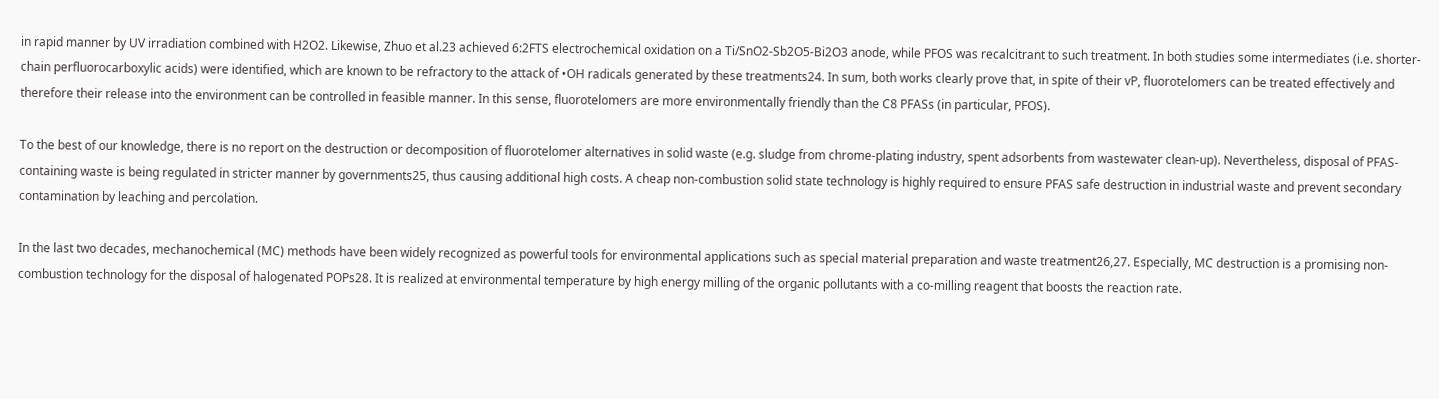in rapid manner by UV irradiation combined with H2O2. Likewise, Zhuo et al.23 achieved 6:2FTS electrochemical oxidation on a Ti/SnO2-Sb2O5-Bi2O3 anode, while PFOS was recalcitrant to such treatment. In both studies some intermediates (i.e. shorter-chain perfluorocarboxylic acids) were identified, which are known to be refractory to the attack of •OH radicals generated by these treatments24. In sum, both works clearly prove that, in spite of their vP, fluorotelomers can be treated effectively and therefore their release into the environment can be controlled in feasible manner. In this sense, fluorotelomers are more environmentally friendly than the C8 PFASs (in particular, PFOS).

To the best of our knowledge, there is no report on the destruction or decomposition of fluorotelomer alternatives in solid waste (e.g. sludge from chrome-plating industry, spent adsorbents from wastewater clean-up). Nevertheless, disposal of PFAS-containing waste is being regulated in stricter manner by governments25, thus causing additional high costs. A cheap non-combustion solid state technology is highly required to ensure PFAS safe destruction in industrial waste and prevent secondary contamination by leaching and percolation.

In the last two decades, mechanochemical (MC) methods have been widely recognized as powerful tools for environmental applications such as special material preparation and waste treatment26,27. Especially, MC destruction is a promising non-combustion technology for the disposal of halogenated POPs28. It is realized at environmental temperature by high energy milling of the organic pollutants with a co-milling reagent that boosts the reaction rate.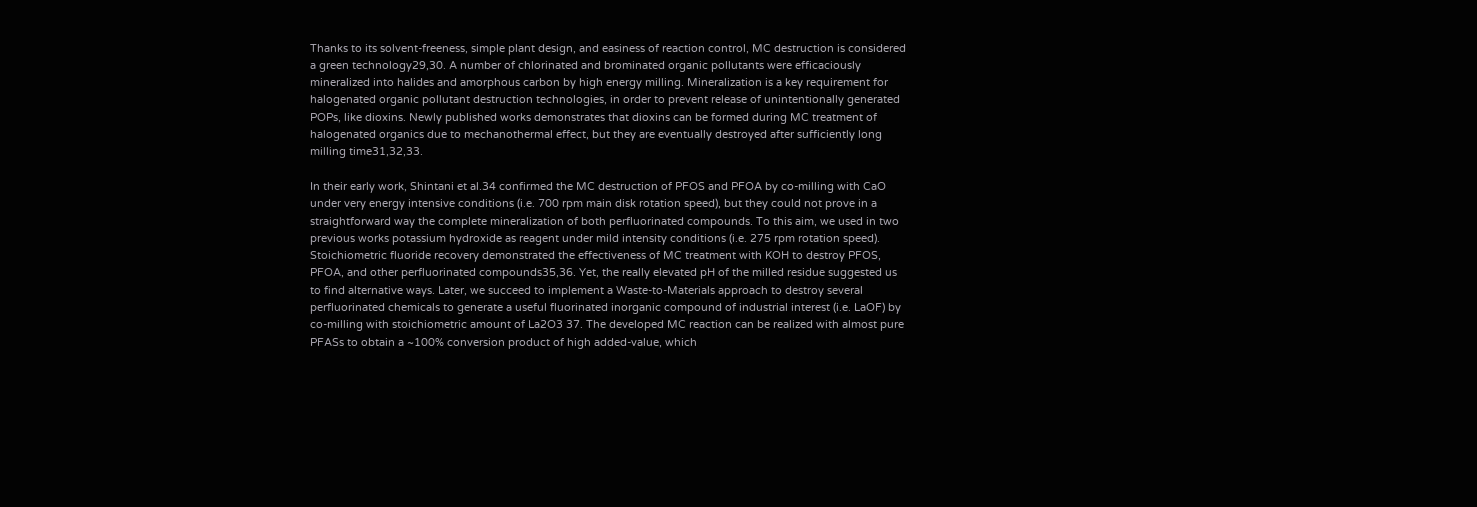Thanks to its solvent-freeness, simple plant design, and easiness of reaction control, MC destruction is considered a green technology29,30. A number of chlorinated and brominated organic pollutants were efficaciously mineralized into halides and amorphous carbon by high energy milling. Mineralization is a key requirement for halogenated organic pollutant destruction technologies, in order to prevent release of unintentionally generated POPs, like dioxins. Newly published works demonstrates that dioxins can be formed during MC treatment of halogenated organics due to mechanothermal effect, but they are eventually destroyed after sufficiently long milling time31,32,33.

In their early work, Shintani et al.34 confirmed the MC destruction of PFOS and PFOA by co-milling with CaO under very energy intensive conditions (i.e. 700 rpm main disk rotation speed), but they could not prove in a straightforward way the complete mineralization of both perfluorinated compounds. To this aim, we used in two previous works potassium hydroxide as reagent under mild intensity conditions (i.e. 275 rpm rotation speed). Stoichiometric fluoride recovery demonstrated the effectiveness of MC treatment with KOH to destroy PFOS, PFOA, and other perfluorinated compounds35,36. Yet, the really elevated pH of the milled residue suggested us to find alternative ways. Later, we succeed to implement a Waste-to-Materials approach to destroy several perfluorinated chemicals to generate a useful fluorinated inorganic compound of industrial interest (i.e. LaOF) by co-milling with stoichiometric amount of La2O3 37. The developed MC reaction can be realized with almost pure PFASs to obtain a ~100% conversion product of high added-value, which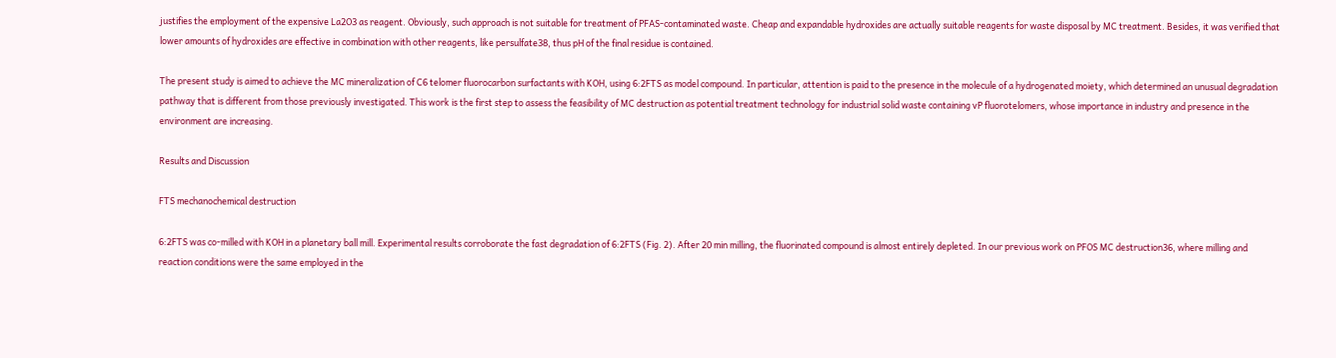justifies the employment of the expensive La2O3 as reagent. Obviously, such approach is not suitable for treatment of PFAS-contaminated waste. Cheap and expandable hydroxides are actually suitable reagents for waste disposal by MC treatment. Besides, it was verified that lower amounts of hydroxides are effective in combination with other reagents, like persulfate38, thus pH of the final residue is contained.

The present study is aimed to achieve the MC mineralization of C6 telomer fluorocarbon surfactants with KOH, using 6:2FTS as model compound. In particular, attention is paid to the presence in the molecule of a hydrogenated moiety, which determined an unusual degradation pathway that is different from those previously investigated. This work is the first step to assess the feasibility of MC destruction as potential treatment technology for industrial solid waste containing vP fluorotelomers, whose importance in industry and presence in the environment are increasing.

Results and Discussion

FTS mechanochemical destruction

6:2FTS was co-milled with KOH in a planetary ball mill. Experimental results corroborate the fast degradation of 6:2FTS (Fig. 2). After 20 min milling, the fluorinated compound is almost entirely depleted. In our previous work on PFOS MC destruction36, where milling and reaction conditions were the same employed in the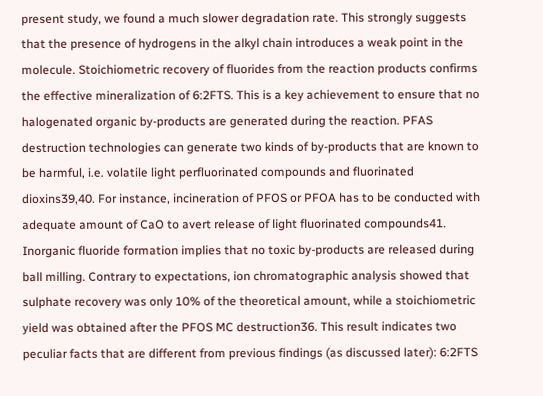present study, we found a much slower degradation rate. This strongly suggests that the presence of hydrogens in the alkyl chain introduces a weak point in the molecule. Stoichiometric recovery of fluorides from the reaction products confirms the effective mineralization of 6:2FTS. This is a key achievement to ensure that no halogenated organic by-products are generated during the reaction. PFAS destruction technologies can generate two kinds of by-products that are known to be harmful, i.e. volatile light perfluorinated compounds and fluorinated dioxins39,40. For instance, incineration of PFOS or PFOA has to be conducted with adequate amount of CaO to avert release of light fluorinated compounds41. Inorganic fluoride formation implies that no toxic by-products are released during ball milling. Contrary to expectations, ion chromatographic analysis showed that sulphate recovery was only 10% of the theoretical amount, while a stoichiometric yield was obtained after the PFOS MC destruction36. This result indicates two peculiar facts that are different from previous findings (as discussed later): 6:2FTS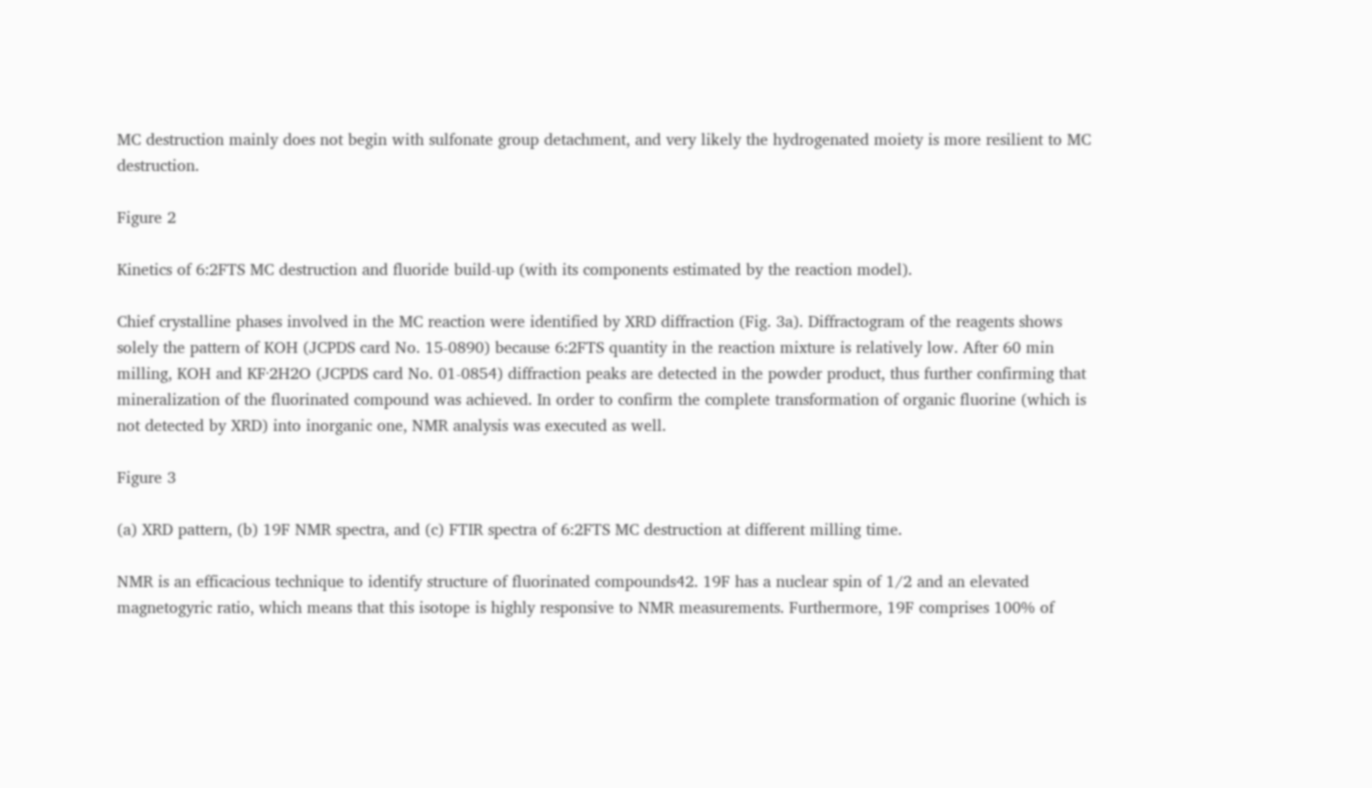MC destruction mainly does not begin with sulfonate group detachment, and very likely the hydrogenated moiety is more resilient to MC destruction.

Figure 2

Kinetics of 6:2FTS MC destruction and fluoride build-up (with its components estimated by the reaction model).

Chief crystalline phases involved in the MC reaction were identified by XRD diffraction (Fig. 3a). Diffractogram of the reagents shows solely the pattern of KOH (JCPDS card No. 15-0890) because 6:2FTS quantity in the reaction mixture is relatively low. After 60 min milling, KOH and KF∙2H2O (JCPDS card No. 01-0854) diffraction peaks are detected in the powder product, thus further confirming that mineralization of the fluorinated compound was achieved. In order to confirm the complete transformation of organic fluorine (which is not detected by XRD) into inorganic one, NMR analysis was executed as well.

Figure 3

(a) XRD pattern, (b) 19F NMR spectra, and (c) FTIR spectra of 6:2FTS MC destruction at different milling time.

NMR is an efficacious technique to identify structure of fluorinated compounds42. 19F has a nuclear spin of 1/2 and an elevated magnetogyric ratio, which means that this isotope is highly responsive to NMR measurements. Furthermore, 19F comprises 100% of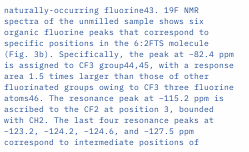naturally-occurring fluorine43. 19F NMR spectra of the unmilled sample shows six organic fluorine peaks that correspond to specific positions in the 6:2FTS molecule (Fig. 3b). Specifically, the peak at −82.4 ppm is assigned to CF3 group44,45, with a response area 1.5 times larger than those of other fluorinated groups owing to CF3 three fluorine atoms46. The resonance peak at −115.2 ppm is ascribed to the CF2 at position 3, bounded with CH2. The last four resonance peaks at −123.2, −124.2, −124.6, and −127.5 ppm correspond to intermediate positions of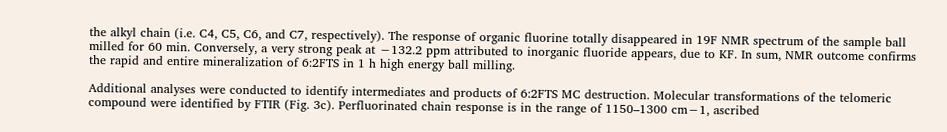the alkyl chain (i.e. C4, C5, C6, and C7, respectively). The response of organic fluorine totally disappeared in 19F NMR spectrum of the sample ball milled for 60 min. Conversely, a very strong peak at −132.2 ppm attributed to inorganic fluoride appears, due to KF. In sum, NMR outcome confirms the rapid and entire mineralization of 6:2FTS in 1 h high energy ball milling.

Additional analyses were conducted to identify intermediates and products of 6:2FTS MC destruction. Molecular transformations of the telomeric compound were identified by FTIR (Fig. 3c). Perfluorinated chain response is in the range of 1150–1300 cm−1, ascribed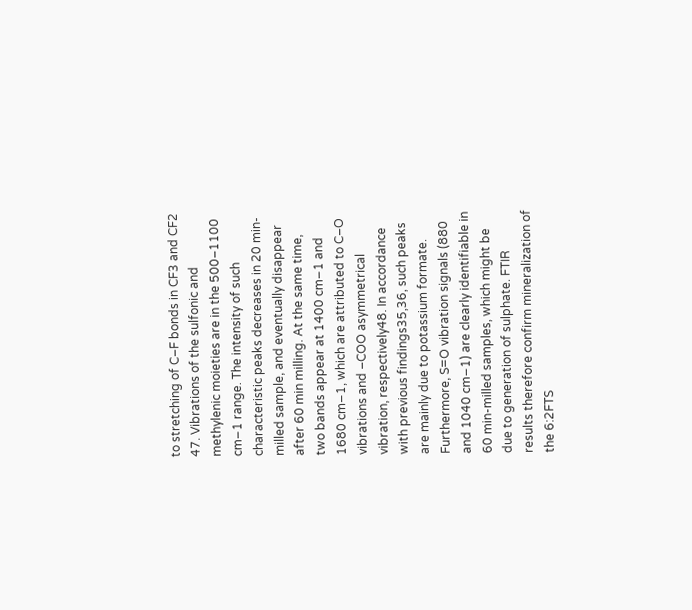to stretching of C‒F bonds in CF3 and CF2 47. Vibrations of the sulfonic and methylenic moieties are in the 500–1100 cm−1 range. The intensity of such characteristic peaks decreases in 20 min-milled sample, and eventually disappear after 60 min milling. At the same time, two bands appear at 1400 cm−1 and 1680 cm−1, which are attributed to C‒O vibrations and ‒COO asymmetrical vibration, respectively48. In accordance with previous findings35,36, such peaks are mainly due to potassium formate. Furthermore, S=O vibration signals (880 and 1040 cm−1) are clearly identifiable in 60 min-milled samples, which might be due to generation of sulphate. FTIR results therefore confirm mineralization of the 6:2FTS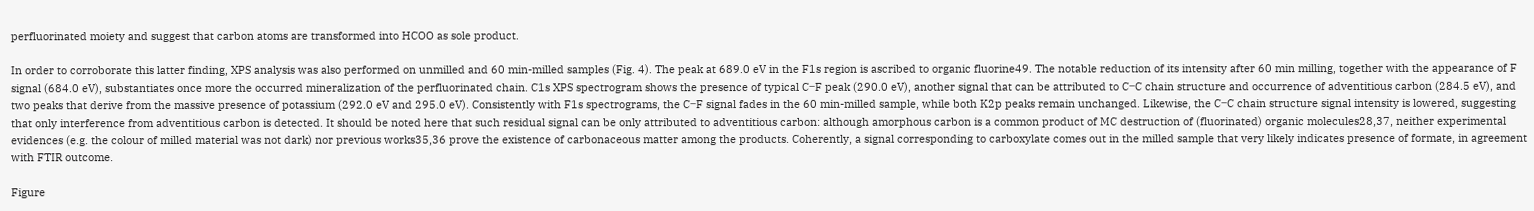perfluorinated moiety and suggest that carbon atoms are transformed into HCOO as sole product.

In order to corroborate this latter finding, XPS analysis was also performed on unmilled and 60 min-milled samples (Fig. 4). The peak at 689.0 eV in the F1s region is ascribed to organic fluorine49. The notable reduction of its intensity after 60 min milling, together with the appearance of F signal (684.0 eV), substantiates once more the occurred mineralization of the perfluorinated chain. C1s XPS spectrogram shows the presence of typical C‒F peak (290.0 eV), another signal that can be attributed to C‒C chain structure and occurrence of adventitious carbon (284.5 eV), and two peaks that derive from the massive presence of potassium (292.0 eV and 295.0 eV). Consistently with F1s spectrograms, the C‒F signal fades in the 60 min-milled sample, while both K2p peaks remain unchanged. Likewise, the C‒C chain structure signal intensity is lowered, suggesting that only interference from adventitious carbon is detected. It should be noted here that such residual signal can be only attributed to adventitious carbon: although amorphous carbon is a common product of MC destruction of (fluorinated) organic molecules28,37, neither experimental evidences (e.g. the colour of milled material was not dark) nor previous works35,36 prove the existence of carbonaceous matter among the products. Coherently, a signal corresponding to carboxylate comes out in the milled sample that very likely indicates presence of formate, in agreement with FTIR outcome.

Figure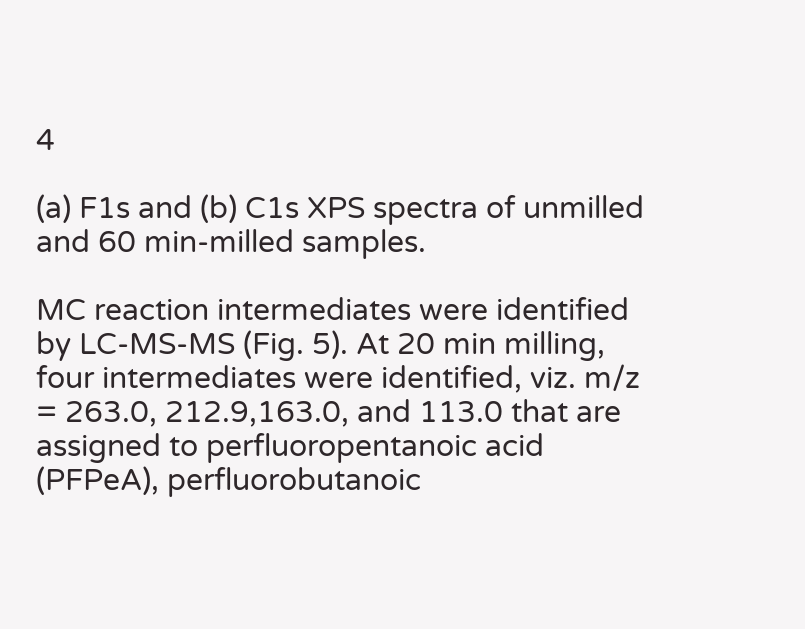4

(a) F1s and (b) C1s XPS spectra of unmilled and 60 min-milled samples.

MC reaction intermediates were identified by LC-MS-MS (Fig. 5). At 20 min milling, four intermediates were identified, viz. m/z = 263.0, 212.9,163.0, and 113.0 that are assigned to perfluoropentanoic acid (PFPeA), perfluorobutanoic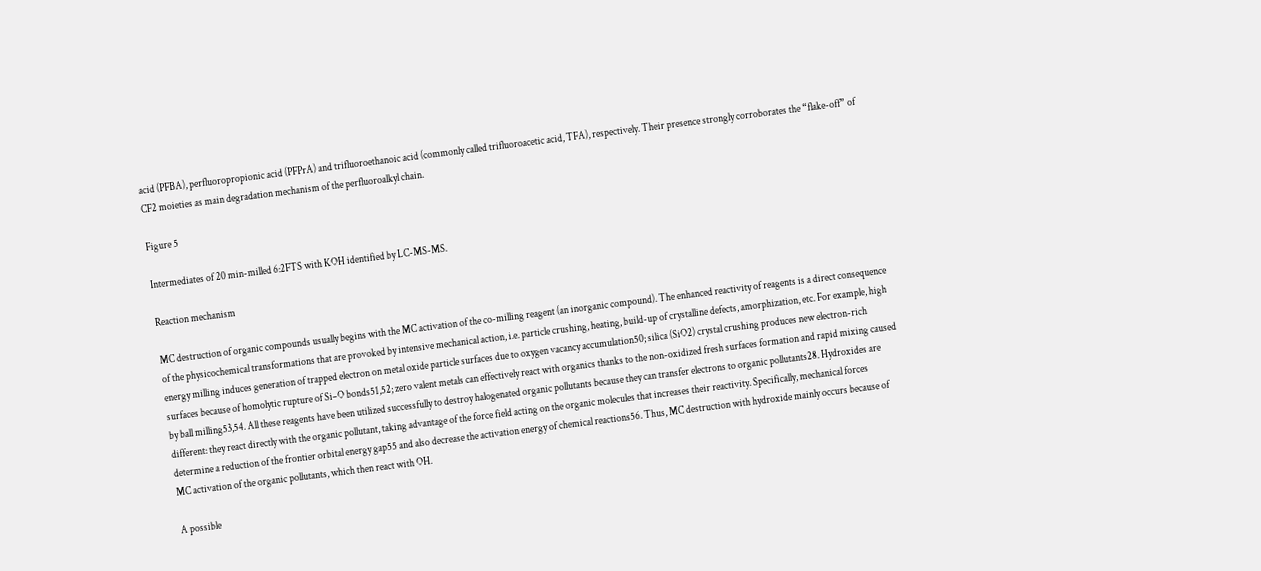acid (PFBA), perfluoropropionic acid (PFPrA) and trifluoroethanoic acid (commonly called trifluoroacetic acid, TFA), respectively. Their presence strongly corroborates the “flake-off” of CF2 moieties as main degradation mechanism of the perfluoroalkyl chain.

Figure 5

Intermediates of 20 min-milled 6:2FTS with KOH identified by LC-MS-MS.

Reaction mechanism

MC destruction of organic compounds usually begins with the MC activation of the co-milling reagent (an inorganic compound). The enhanced reactivity of reagents is a direct consequence of the physicochemical transformations that are provoked by intensive mechanical action, i.e. particle crushing, heating, build-up of crystalline defects, amorphization, etc. For example, high energy milling induces generation of trapped electron on metal oxide particle surfaces due to oxygen vacancy accumulation50; silica (SiO2) crystal crushing produces new electron-rich surfaces because of homolytic rupture of Si‒O bonds51,52; zero valent metals can effectively react with organics thanks to the non-oxidized fresh surfaces formation and rapid mixing caused by ball milling53,54. All these reagents have been utilized successfully to destroy halogenated organic pollutants because they can transfer electrons to organic pollutants28. Hydroxides are different: they react directly with the organic pollutant, taking advantage of the force field acting on the organic molecules that increases their reactivity. Specifically, mechanical forces determine a reduction of the frontier orbital energy gap55 and also decrease the activation energy of chemical reactions56. Thus, MC destruction with hydroxide mainly occurs because of MC activation of the organic pollutants, which then react with OH.

A possible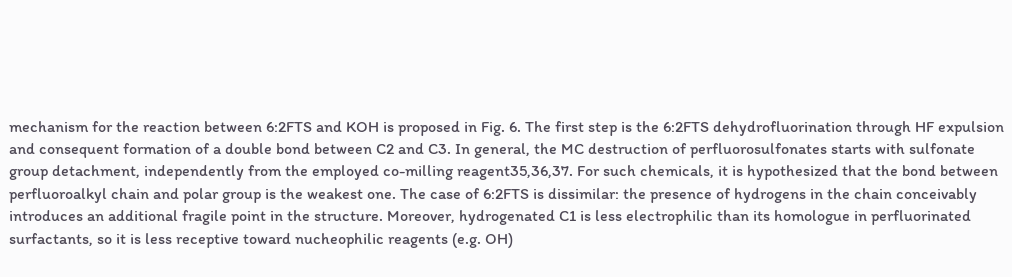mechanism for the reaction between 6:2FTS and KOH is proposed in Fig. 6. The first step is the 6:2FTS dehydrofluorination through HF expulsion and consequent formation of a double bond between C2 and C3. In general, the MC destruction of perfluorosulfonates starts with sulfonate group detachment, independently from the employed co-milling reagent35,36,37. For such chemicals, it is hypothesized that the bond between perfluoroalkyl chain and polar group is the weakest one. The case of 6:2FTS is dissimilar: the presence of hydrogens in the chain conceivably introduces an additional fragile point in the structure. Moreover, hydrogenated C1 is less electrophilic than its homologue in perfluorinated surfactants, so it is less receptive toward nucheophilic reagents (e.g. OH)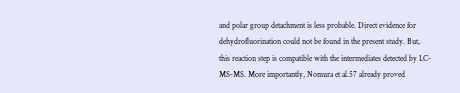and polar group detachment is less probable. Direct evidence for dehydrofluorination could not be found in the present study. But, this reaction step is compatible with the intermediates detected by LC-MS-MS. More importantly, Nomura et al.57 already proved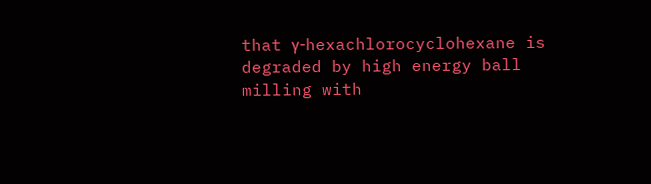that γ-hexachlorocyclohexane is degraded by high energy ball milling with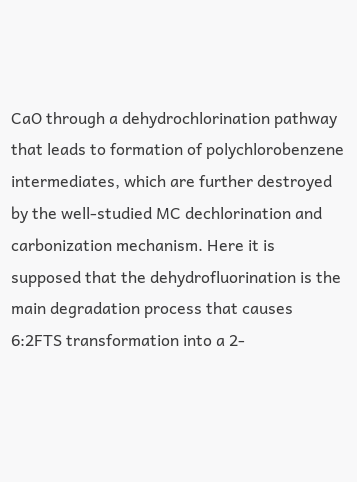CaO through a dehydrochlorination pathway that leads to formation of polychlorobenzene intermediates, which are further destroyed by the well-studied MC dechlorination and carbonization mechanism. Here it is supposed that the dehydrofluorination is the main degradation process that causes 6:2FTS transformation into a 2-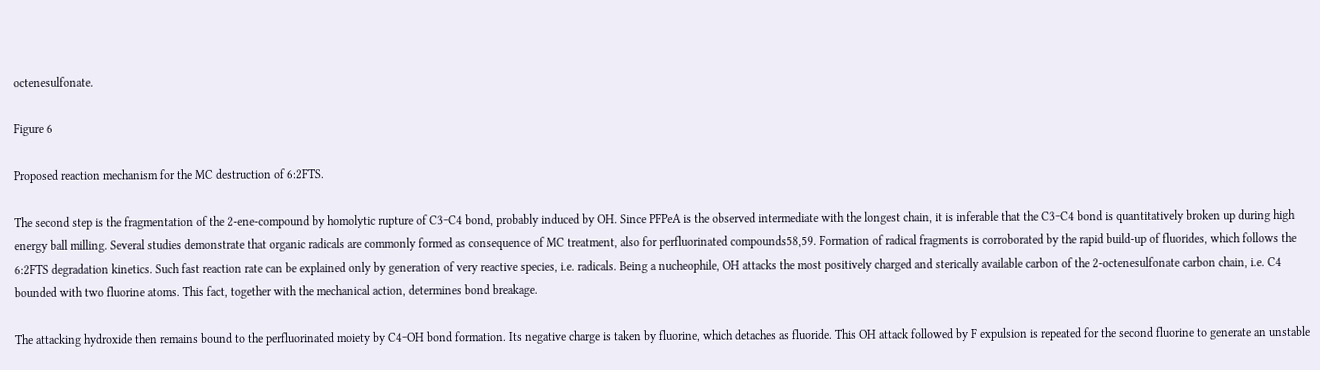octenesulfonate.

Figure 6

Proposed reaction mechanism for the MC destruction of 6:2FTS.

The second step is the fragmentation of the 2-ene-compound by homolytic rupture of C3‒C4 bond, probably induced by OH. Since PFPeA is the observed intermediate with the longest chain, it is inferable that the C3‒C4 bond is quantitatively broken up during high energy ball milling. Several studies demonstrate that organic radicals are commonly formed as consequence of MC treatment, also for perfluorinated compounds58,59. Formation of radical fragments is corroborated by the rapid build-up of fluorides, which follows the 6:2FTS degradation kinetics. Such fast reaction rate can be explained only by generation of very reactive species, i.e. radicals. Being a nucheophile, OH attacks the most positively charged and sterically available carbon of the 2-octenesulfonate carbon chain, i.e. C4 bounded with two fluorine atoms. This fact, together with the mechanical action, determines bond breakage.

The attacking hydroxide then remains bound to the perfluorinated moiety by C4‒OH bond formation. Its negative charge is taken by fluorine, which detaches as fluoride. This OH attack followed by F expulsion is repeated for the second fluorine to generate an unstable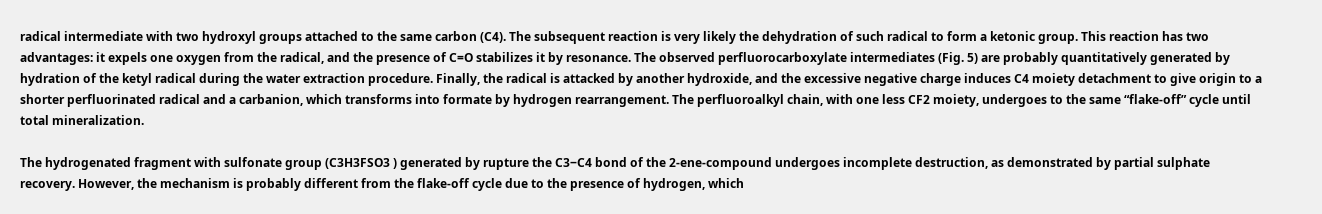radical intermediate with two hydroxyl groups attached to the same carbon (C4). The subsequent reaction is very likely the dehydration of such radical to form a ketonic group. This reaction has two advantages: it expels one oxygen from the radical, and the presence of C=O stabilizes it by resonance. The observed perfluorocarboxylate intermediates (Fig. 5) are probably quantitatively generated by hydration of the ketyl radical during the water extraction procedure. Finally, the radical is attacked by another hydroxide, and the excessive negative charge induces C4 moiety detachment to give origin to a shorter perfluorinated radical and a carbanion, which transforms into formate by hydrogen rearrangement. The perfluoroalkyl chain, with one less CF2 moiety, undergoes to the same “flake-off” cycle until total mineralization.

The hydrogenated fragment with sulfonate group (C3H3FSO3 ) generated by rupture the C3‒C4 bond of the 2-ene-compound undergoes incomplete destruction, as demonstrated by partial sulphate recovery. However, the mechanism is probably different from the flake-off cycle due to the presence of hydrogen, which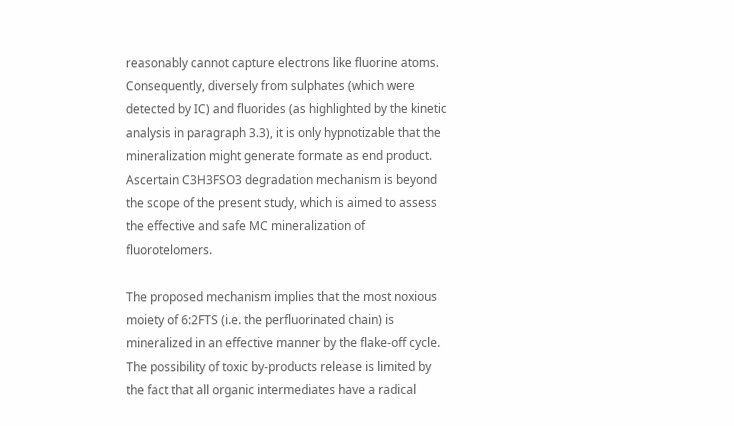reasonably cannot capture electrons like fluorine atoms. Consequently, diversely from sulphates (which were detected by IC) and fluorides (as highlighted by the kinetic analysis in paragraph 3.3), it is only hypnotizable that the mineralization might generate formate as end product. Ascertain C3H3FSO3 degradation mechanism is beyond the scope of the present study, which is aimed to assess the effective and safe MC mineralization of fluorotelomers.

The proposed mechanism implies that the most noxious moiety of 6:2FTS (i.e. the perfluorinated chain) is mineralized in an effective manner by the flake-off cycle. The possibility of toxic by-products release is limited by the fact that all organic intermediates have a radical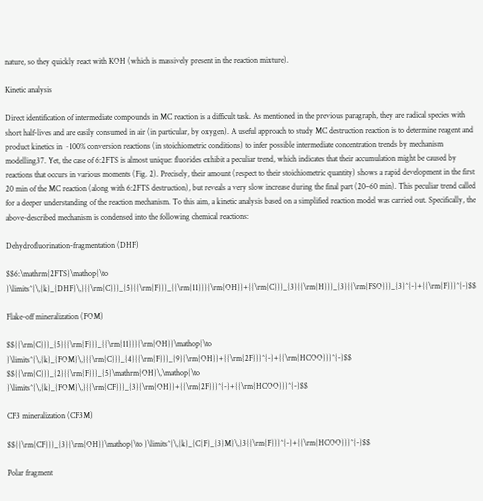nature, so they quickly react with KOH (which is massively present in the reaction mixture).

Kinetic analysis

Direct identification of intermediate compounds in MC reaction is a difficult task. As mentioned in the previous paragraph, they are radical species with short half-lives and are easily consumed in air (in particular, by oxygen). A useful approach to study MC destruction reaction is to determine reagent and product kinetics in ~100% conversion reactions (in stoichiometric conditions) to infer possible intermediate concentration trends by mechanism modelling37. Yet, the case of 6:2FTS is almost unique: fluorides exhibit a peculiar trend, which indicates that their accumulation might be caused by reactions that occurs in various moments (Fig. 2). Precisely, their amount (respect to their stoichiometric quantity) shows a rapid development in the first 20 min of the MC reaction (along with 6:2FTS destruction), but reveals a very slow increase during the final part (20–60 min). This peculiar trend called for a deeper understanding of the reaction mechanism. To this aim, a kinetic analysis based on a simplified reaction model was carried out. Specifically, the above-described mechanism is condensed into the following chemical reactions:

Dehydrofluorination-fragmentation (DHF)

$$6:\mathrm{2FTS}\mathop{\to }\limits^{\,{k}_{DHF}\,}{{\rm{C}}}_{5}{{\rm{F}}}_{{\rm{11}}}{\rm{OH}}+{{\rm{C}}}_{3}{{\rm{H}}}_{3}{{\rm{FSO}}}_{3}^{-}+{{\rm{F}}}^{-}$$

Flake-off mineralization (FOM)

$${{\rm{C}}}_{5}{{\rm{F}}}_{{\rm{11}}}{\rm{OH}}\mathop{\to }\limits^{\,{k}_{FOM}\,}{{\rm{C}}}_{4}{{\rm{F}}}_{9}{\rm{OH}}+{{\rm{2F}}}^{-}+{{\rm{HCOO}}}^{-}$$
$${{\rm{C}}}_{2}{{\rm{F}}}_{5}\mathrm{OH}\,\mathop{\to }\limits^{\,{k}_{FOM}\,}{{\rm{CF}}}_{3}{\rm{OH}}+{{\rm{2F}}}^{-}+{{\rm{HCOO}}}^{-}$$

CF3 mineralization (CF3M)

$${{\rm{CF}}}_{3}{\rm{OH}}\mathop{\to }\limits^{\,{k}_{C{F}_{3}M}\,}3{{\rm{F}}}^{-}+{{\rm{HCOO}}}^{-}$$

Polar fragment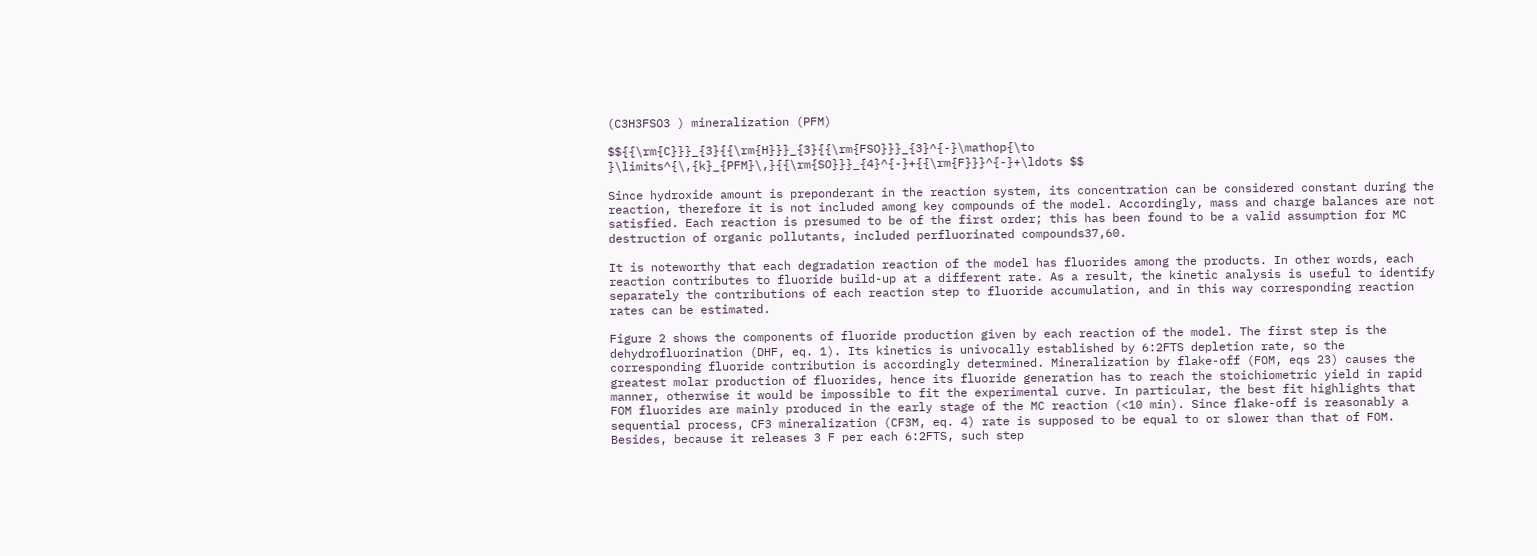(C3H3FSO3 ) mineralization (PFM)

$${{\rm{C}}}_{3}{{\rm{H}}}_{3}{{\rm{FSO}}}_{3}^{-}\mathop{\to }\limits^{\,{k}_{PFM}\,}{{\rm{SO}}}_{4}^{-}+{{\rm{F}}}^{-}+\ldots $$

Since hydroxide amount is preponderant in the reaction system, its concentration can be considered constant during the reaction, therefore it is not included among key compounds of the model. Accordingly, mass and charge balances are not satisfied. Each reaction is presumed to be of the first order; this has been found to be a valid assumption for MC destruction of organic pollutants, included perfluorinated compounds37,60.

It is noteworthy that each degradation reaction of the model has fluorides among the products. In other words, each reaction contributes to fluoride build-up at a different rate. As a result, the kinetic analysis is useful to identify separately the contributions of each reaction step to fluoride accumulation, and in this way corresponding reaction rates can be estimated.

Figure 2 shows the components of fluoride production given by each reaction of the model. The first step is the dehydrofluorination (DHF, eq. 1). Its kinetics is univocally established by 6:2FTS depletion rate, so the corresponding fluoride contribution is accordingly determined. Mineralization by flake-off (FOM, eqs 23) causes the greatest molar production of fluorides, hence its fluoride generation has to reach the stoichiometric yield in rapid manner, otherwise it would be impossible to fit the experimental curve. In particular, the best fit highlights that FOM fluorides are mainly produced in the early stage of the MC reaction (<10 min). Since flake-off is reasonably a sequential process, CF3 mineralization (CF3M, eq. 4) rate is supposed to be equal to or slower than that of FOM. Besides, because it releases 3 F per each 6:2FTS, such step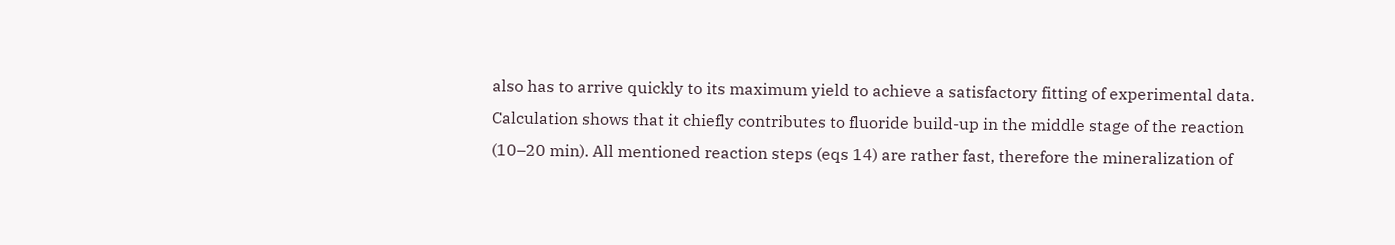also has to arrive quickly to its maximum yield to achieve a satisfactory fitting of experimental data. Calculation shows that it chiefly contributes to fluoride build-up in the middle stage of the reaction (10–20 min). All mentioned reaction steps (eqs 14) are rather fast, therefore the mineralization of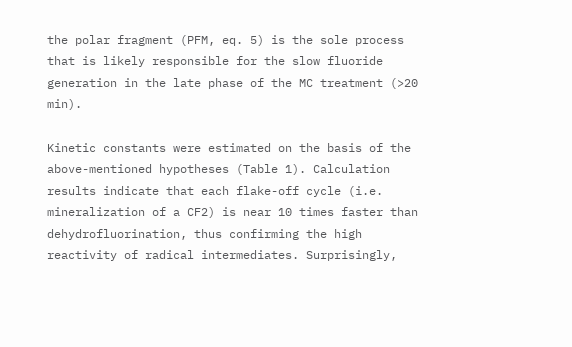the polar fragment (PFM, eq. 5) is the sole process that is likely responsible for the slow fluoride generation in the late phase of the MC treatment (>20 min).

Kinetic constants were estimated on the basis of the above-mentioned hypotheses (Table 1). Calculation results indicate that each flake-off cycle (i.e. mineralization of a CF2) is near 10 times faster than dehydrofluorination, thus confirming the high reactivity of radical intermediates. Surprisingly,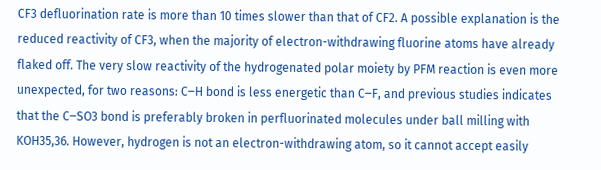CF3 defluorination rate is more than 10 times slower than that of CF2. A possible explanation is the reduced reactivity of CF3, when the majority of electron-withdrawing fluorine atoms have already flaked off. The very slow reactivity of the hydrogenated polar moiety by PFM reaction is even more unexpected, for two reasons: C‒H bond is less energetic than C‒F, and previous studies indicates that the C‒SO3 bond is preferably broken in perfluorinated molecules under ball milling with KOH35,36. However, hydrogen is not an electron-withdrawing atom, so it cannot accept easily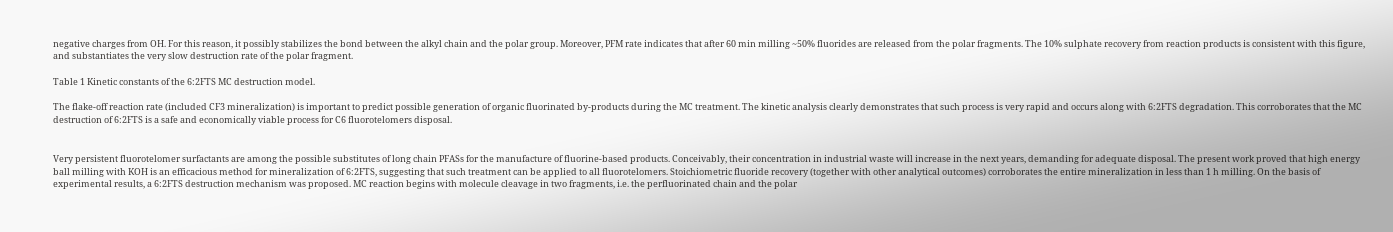negative charges from OH. For this reason, it possibly stabilizes the bond between the alkyl chain and the polar group. Moreover, PFM rate indicates that after 60 min milling ~50% fluorides are released from the polar fragments. The 10% sulphate recovery from reaction products is consistent with this figure, and substantiates the very slow destruction rate of the polar fragment.

Table 1 Kinetic constants of the 6:2FTS MC destruction model.

The flake-off reaction rate (included CF3 mineralization) is important to predict possible generation of organic fluorinated by-products during the MC treatment. The kinetic analysis clearly demonstrates that such process is very rapid and occurs along with 6:2FTS degradation. This corroborates that the MC destruction of 6:2FTS is a safe and economically viable process for C6 fluorotelomers disposal.


Very persistent fluorotelomer surfactants are among the possible substitutes of long chain PFASs for the manufacture of fluorine-based products. Conceivably, their concentration in industrial waste will increase in the next years, demanding for adequate disposal. The present work proved that high energy ball milling with KOH is an efficacious method for mineralization of 6:2FTS, suggesting that such treatment can be applied to all fluorotelomers. Stoichiometric fluoride recovery (together with other analytical outcomes) corroborates the entire mineralization in less than 1 h milling. On the basis of experimental results, a 6:2FTS destruction mechanism was proposed. MC reaction begins with molecule cleavage in two fragments, i.e. the perfluorinated chain and the polar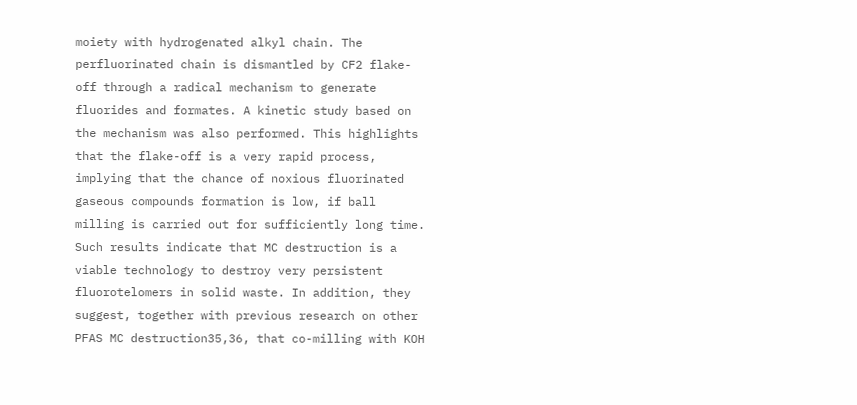moiety with hydrogenated alkyl chain. The perfluorinated chain is dismantled by CF2 flake-off through a radical mechanism to generate fluorides and formates. A kinetic study based on the mechanism was also performed. This highlights that the flake-off is a very rapid process, implying that the chance of noxious fluorinated gaseous compounds formation is low, if ball milling is carried out for sufficiently long time. Such results indicate that MC destruction is a viable technology to destroy very persistent fluorotelomers in solid waste. In addition, they suggest, together with previous research on other PFAS MC destruction35,36, that co-milling with KOH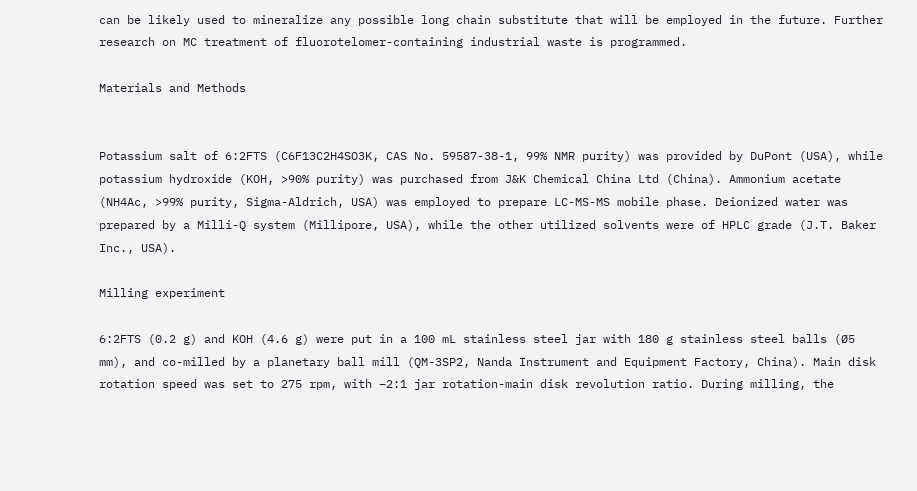can be likely used to mineralize any possible long chain substitute that will be employed in the future. Further research on MC treatment of fluorotelomer-containing industrial waste is programmed.

Materials and Methods


Potassium salt of 6:2FTS (C6F13C2H4SO3K, CAS No. 59587-38-1, 99% NMR purity) was provided by DuPont (USA), while potassium hydroxide (KOH, >90% purity) was purchased from J&K Chemical China Ltd (China). Ammonium acetate (NH4Ac, >99% purity, Sigma-Aldrich, USA) was employed to prepare LC-MS-MS mobile phase. Deionized water was prepared by a Milli-Q system (Millipore, USA), while the other utilized solvents were of HPLC grade (J.T. Baker Inc., USA).

Milling experiment

6:2FTS (0.2 g) and KOH (4.6 g) were put in a 100 mL stainless steel jar with 180 g stainless steel balls (Ø5 mm), and co-milled by a planetary ball mill (QM-3SP2, Nanda Instrument and Equipment Factory, China). Main disk rotation speed was set to 275 rpm, with −2:1 jar rotation-main disk revolution ratio. During milling, the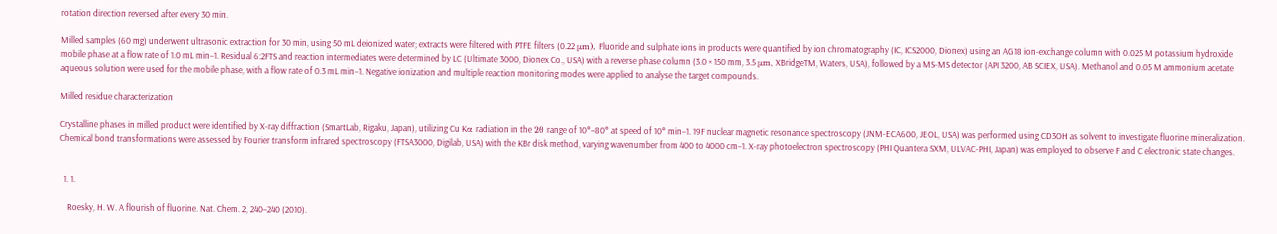rotation direction reversed after every 30 min.

Milled samples (60 mg) underwent ultrasonic extraction for 30 min, using 50 mL deionized water; extracts were filtered with PTFE filters (0.22 μm). Fluoride and sulphate ions in products were quantified by ion chromatography (IC, ICS2000, Dionex) using an AG18 ion-exchange column with 0.025 M potassium hydroxide mobile phase at a flow rate of 1.0 mL min−1. Residual 6:2FTS and reaction intermediates were determined by LC (Ultimate 3000, Dionex Co., USA) with a reverse phase column (3.0 × 150 mm, 3.5 μm, XBridgeTM, Waters, USA), followed by a MS-MS detector (API 3200, AB SCIEX, USA). Methanol and 0.05 M ammonium acetate aqueous solution were used for the mobile phase, with a flow rate of 0.3 mL min−1. Negative ionization and multiple reaction monitoring modes were applied to analyse the target compounds.

Milled residue characterization

Crystalline phases in milled product were identified by X-ray diffraction (SmartLab, Rigaku, Japan), utilizing Cu Kα radiation in the 2θ range of 10°–80° at speed of 10° min−1. 19F nuclear magnetic resonance spectroscopy (JNM-ECA600, JEOL, USA) was performed using CD3OH as solvent to investigate fluorine mineralization. Chemical bond transformations were assessed by Fourier transform infrared spectroscopy (FTSA3000, Digilab, USA) with the KBr disk method, varying wavenumber from 400 to 4000 cm−1. X-ray photoelectron spectroscopy (PHI Quantera SXM, ULVAC-PHI, Japan) was employed to observe F and C electronic state changes.


  1. 1.

    Roesky, H. W. A flourish of fluorine. Nat. Chem. 2, 240–240 (2010).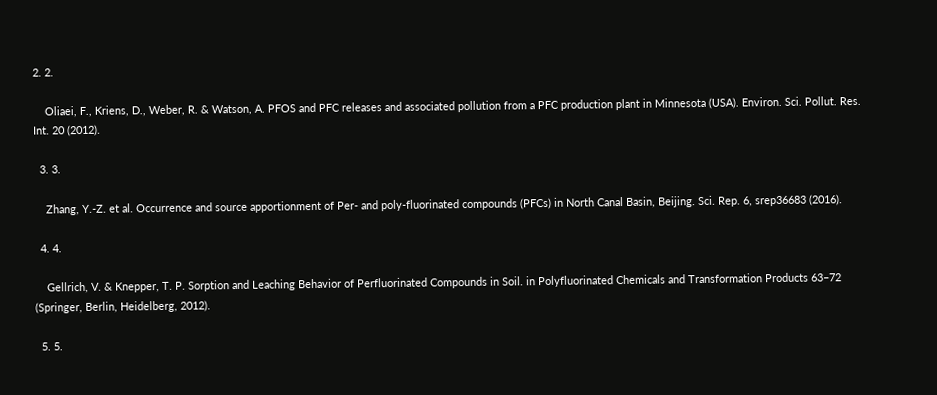2. 2.

    Oliaei, F., Kriens, D., Weber, R. & Watson, A. PFOS and PFC releases and associated pollution from a PFC production plant in Minnesota (USA). Environ. Sci. Pollut. Res. Int. 20 (2012).

  3. 3.

    Zhang, Y.-Z. et al. Occurrence and source apportionment of Per- and poly-fluorinated compounds (PFCs) in North Canal Basin, Beijing. Sci. Rep. 6, srep36683 (2016).

  4. 4.

    Gellrich, V. & Knepper, T. P. Sorption and Leaching Behavior of Perfluorinated Compounds in Soil. in Polyfluorinated Chemicals and Transformation Products 63–72 (Springer, Berlin, Heidelberg, 2012).

  5. 5.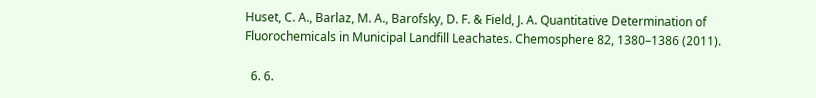Huset, C. A., Barlaz, M. A., Barofsky, D. F. & Field, J. A. Quantitative Determination of Fluorochemicals in Municipal Landfill Leachates. Chemosphere 82, 1380–1386 (2011).

  6. 6.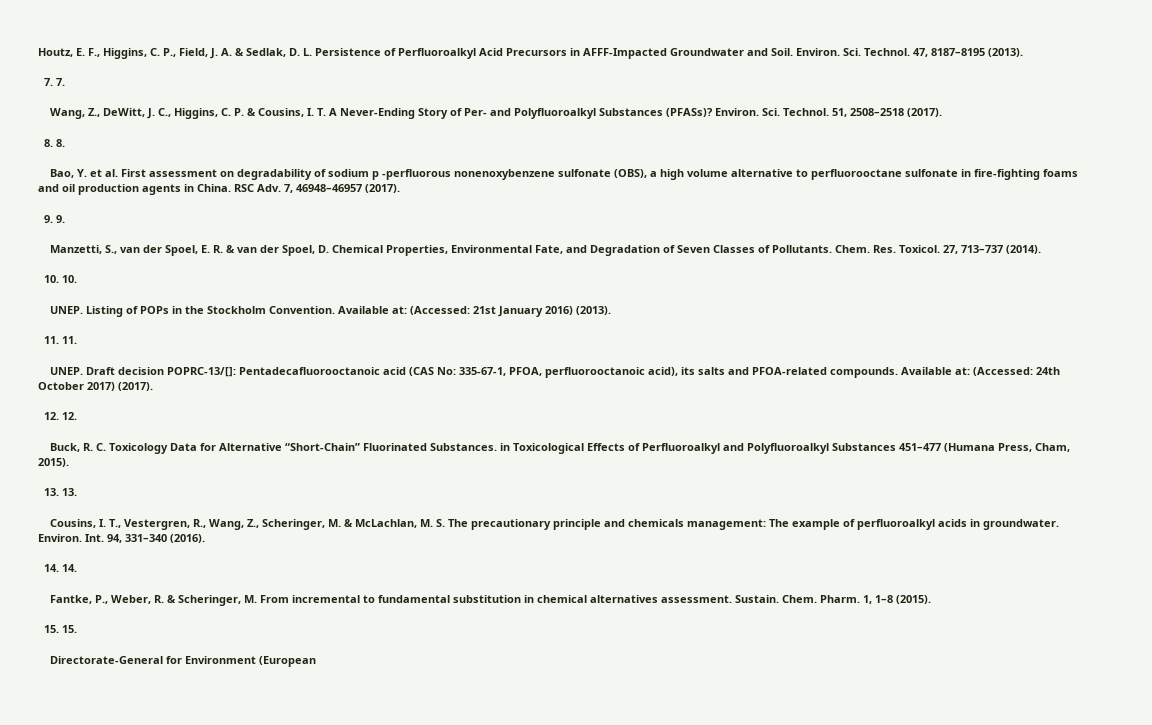Houtz, E. F., Higgins, C. P., Field, J. A. & Sedlak, D. L. Persistence of Perfluoroalkyl Acid Precursors in AFFF-Impacted Groundwater and Soil. Environ. Sci. Technol. 47, 8187–8195 (2013).

  7. 7.

    Wang, Z., DeWitt, J. C., Higgins, C. P. & Cousins, I. T. A Never-Ending Story of Per- and Polyfluoroalkyl Substances (PFASs)? Environ. Sci. Technol. 51, 2508–2518 (2017).

  8. 8.

    Bao, Y. et al. First assessment on degradability of sodium p -perfluorous nonenoxybenzene sulfonate (OBS), a high volume alternative to perfluorooctane sulfonate in fire-fighting foams and oil production agents in China. RSC Adv. 7, 46948–46957 (2017).

  9. 9.

    Manzetti, S., van der Spoel, E. R. & van der Spoel, D. Chemical Properties, Environmental Fate, and Degradation of Seven Classes of Pollutants. Chem. Res. Toxicol. 27, 713–737 (2014).

  10. 10.

    UNEP. Listing of POPs in the Stockholm Convention. Available at: (Accessed: 21st January 2016) (2013).

  11. 11.

    UNEP. Draft decision POPRC-13/[]: Pentadecafluorooctanoic acid (CAS No: 335-67-1, PFOA, perfluorooctanoic acid), its salts and PFOA-related compounds. Available at: (Accessed: 24th October 2017) (2017).

  12. 12.

    Buck, R. C. Toxicology Data for Alternative “Short-Chain” Fluorinated Substances. in Toxicological Effects of Perfluoroalkyl and Polyfluoroalkyl Substances 451–477 (Humana Press, Cham, 2015).

  13. 13.

    Cousins, I. T., Vestergren, R., Wang, Z., Scheringer, M. & McLachlan, M. S. The precautionary principle and chemicals management: The example of perfluoroalkyl acids in groundwater. Environ. Int. 94, 331–340 (2016).

  14. 14.

    Fantke, P., Weber, R. & Scheringer, M. From incremental to fundamental substitution in chemical alternatives assessment. Sustain. Chem. Pharm. 1, 1–8 (2015).

  15. 15.

    Directorate-General for Environment (European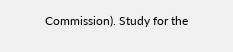Commission). Study for the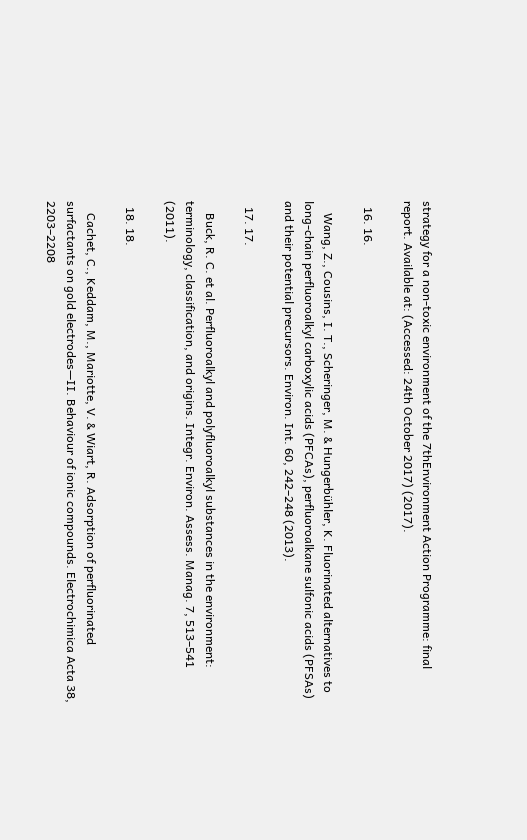strategy for a non-toxic environment of the 7thEnvironment Action Programme: final report. Available at: (Accessed: 24th October 2017) (2017).

  16. 16.

    Wang, Z., Cousins, I. T., Scheringer, M. & Hungerbühler, K. Fluorinated alternatives to long-chain perfluoroalkyl carboxylic acids (PFCAs), perfluoroalkane sulfonic acids (PFSAs) and their potential precursors. Environ. Int. 60, 242–248 (2013).

  17. 17.

    Buck, R. C. et al. Perfluoroalkyl and polyfluoroalkyl substances in the environment: terminology, classification, and origins. Integr. Environ. Assess. Manag. 7, 513–541 (2011).

  18. 18.

    Cachet, C., Keddam, M., Mariotte, V. & Wiart, R. Adsorption of perfluorinated surfactants on gold electrodes—II. Behaviour of ionic compounds. Electrochimica Acta 38, 2203–2208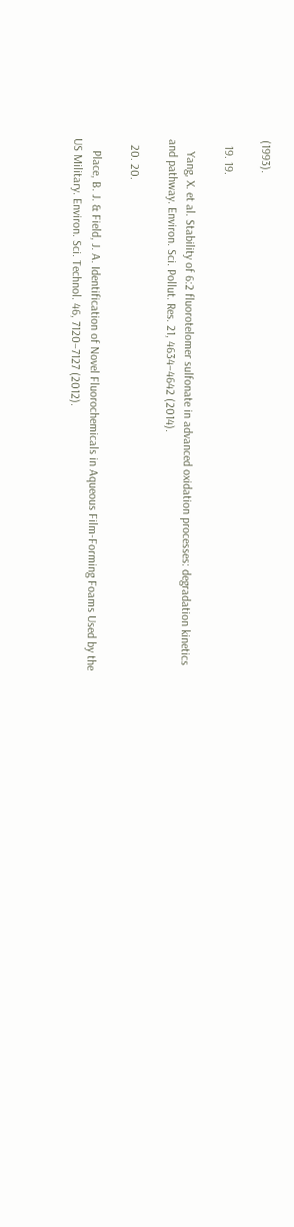(1993).

  19. 19.

    Yang, X. et al. Stability of 6:2 fluorotelomer sulfonate in advanced oxidation processes: degradation kinetics and pathway. Environ. Sci. Pollut. Res. 21, 4634–4642 (2014).

  20. 20.

    Place, B. J. & Field, J. A. Identification of Novel Fluorochemicals in Aqueous Film-Forming Foams Used by the US Military. Environ. Sci. Technol. 46, 7120–7127 (2012).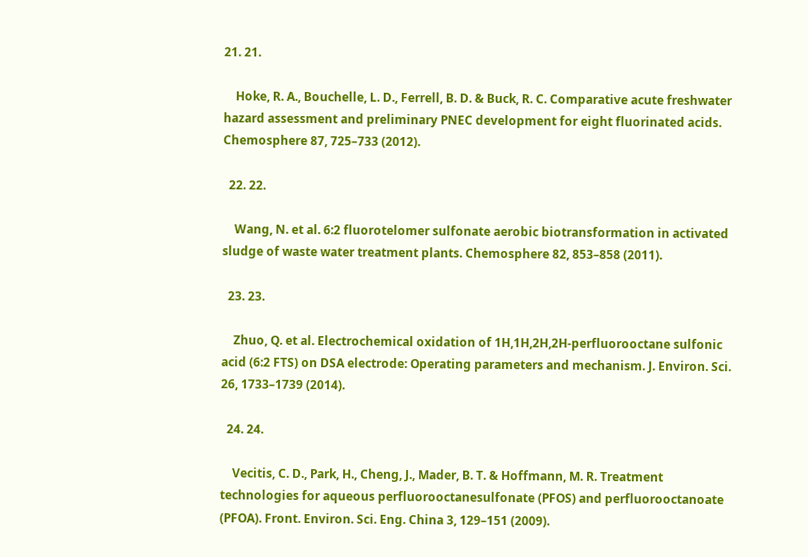21. 21.

    Hoke, R. A., Bouchelle, L. D., Ferrell, B. D. & Buck, R. C. Comparative acute freshwater hazard assessment and preliminary PNEC development for eight fluorinated acids. Chemosphere 87, 725–733 (2012).

  22. 22.

    Wang, N. et al. 6:2 fluorotelomer sulfonate aerobic biotransformation in activated sludge of waste water treatment plants. Chemosphere 82, 853–858 (2011).

  23. 23.

    Zhuo, Q. et al. Electrochemical oxidation of 1H,1H,2H,2H-perfluorooctane sulfonic acid (6:2 FTS) on DSA electrode: Operating parameters and mechanism. J. Environ. Sci. 26, 1733–1739 (2014).

  24. 24.

    Vecitis, C. D., Park, H., Cheng, J., Mader, B. T. & Hoffmann, M. R. Treatment technologies for aqueous perfluorooctanesulfonate (PFOS) and perfluorooctanoate (PFOA). Front. Environ. Sci. Eng. China 3, 129–151 (2009).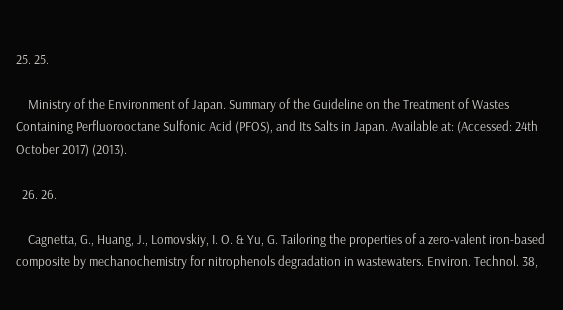25. 25.

    Ministry of the Environment of Japan. Summary of the Guideline on the Treatment of Wastes Containing Perfluorooctane Sulfonic Acid (PFOS), and Its Salts in Japan. Available at: (Accessed: 24th October 2017) (2013).

  26. 26.

    Cagnetta, G., Huang, J., Lomovskiy, I. O. & Yu, G. Tailoring the properties of a zero-valent iron-based composite by mechanochemistry for nitrophenols degradation in wastewaters. Environ. Technol. 38,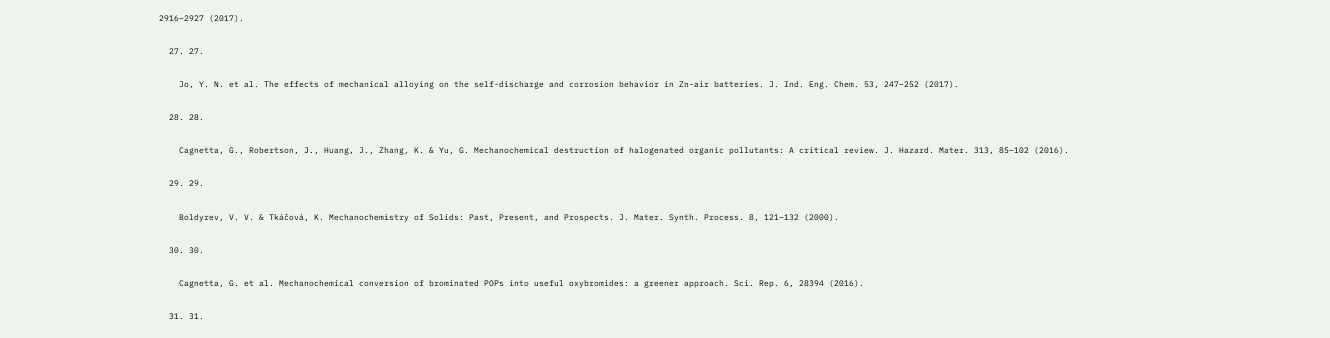2916–2927 (2017).

  27. 27.

    Jo, Y. N. et al. The effects of mechanical alloying on the self-discharge and corrosion behavior in Zn-air batteries. J. Ind. Eng. Chem. 53, 247–252 (2017).

  28. 28.

    Cagnetta, G., Robertson, J., Huang, J., Zhang, K. & Yu, G. Mechanochemical destruction of halogenated organic pollutants: A critical review. J. Hazard. Mater. 313, 85–102 (2016).

  29. 29.

    Boldyrev, V. V. & Tkáčová, K. Mechanochemistry of Solids: Past, Present, and Prospects. J. Mater. Synth. Process. 8, 121–132 (2000).

  30. 30.

    Cagnetta, G. et al. Mechanochemical conversion of brominated POPs into useful oxybromides: a greener approach. Sci. Rep. 6, 28394 (2016).

  31. 31.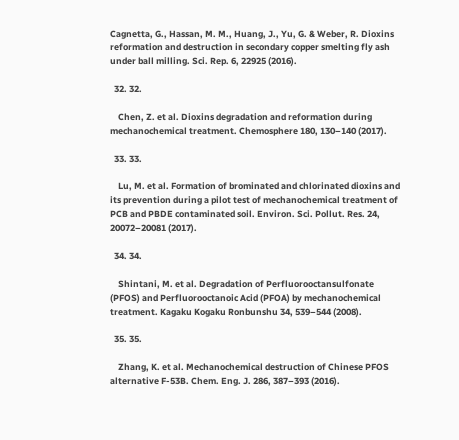Cagnetta, G., Hassan, M. M., Huang, J., Yu, G. & Weber, R. Dioxins reformation and destruction in secondary copper smelting fly ash under ball milling. Sci. Rep. 6, 22925 (2016).

  32. 32.

    Chen, Z. et al. Dioxins degradation and reformation during mechanochemical treatment. Chemosphere 180, 130–140 (2017).

  33. 33.

    Lu, M. et al. Formation of brominated and chlorinated dioxins and its prevention during a pilot test of mechanochemical treatment of PCB and PBDE contaminated soil. Environ. Sci. Pollut. Res. 24, 20072–20081 (2017).

  34. 34.

    Shintani, M. et al. Degradation of Perfluorooctansulfonate (PFOS) and Perfluorooctanoic Acid (PFOA) by mechanochemical treatment. Kagaku Kogaku Ronbunshu 34, 539–544 (2008).

  35. 35.

    Zhang, K. et al. Mechanochemical destruction of Chinese PFOS alternative F-53B. Chem. Eng. J. 286, 387–393 (2016).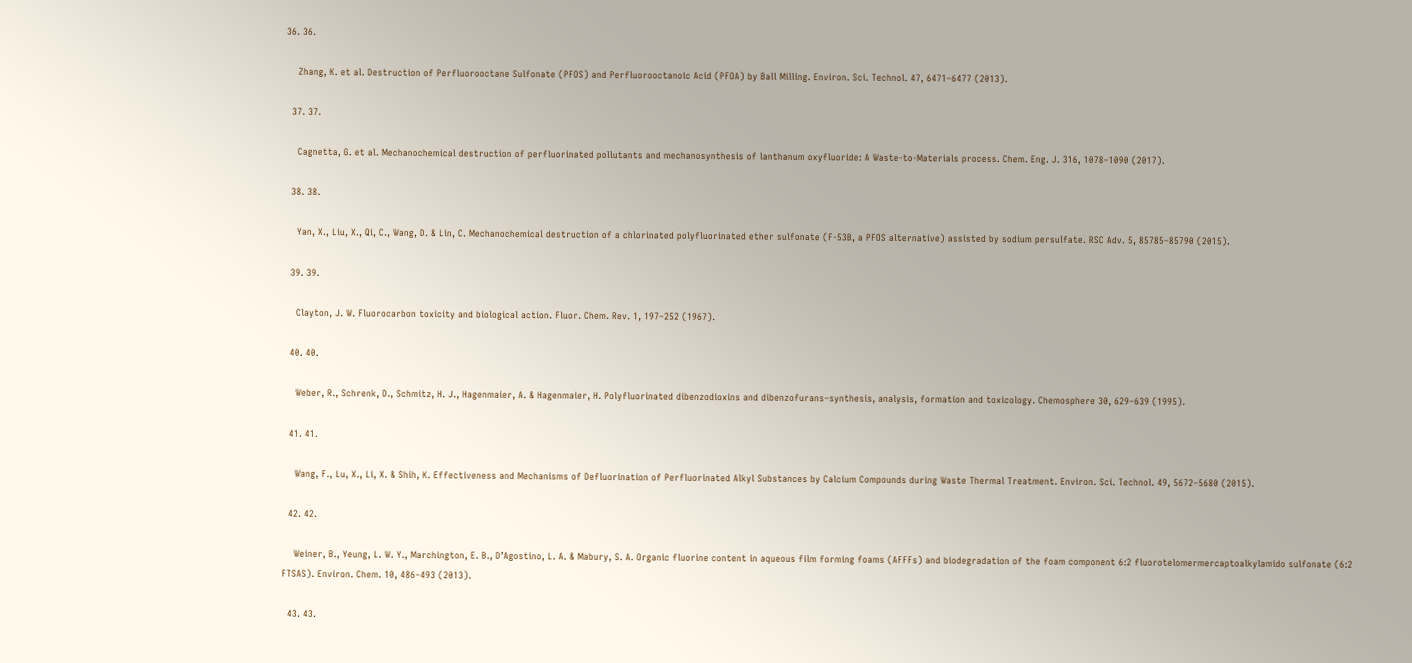36. 36.

    Zhang, K. et al. Destruction of Perfluorooctane Sulfonate (PFOS) and Perfluorooctanoic Acid (PFOA) by Ball Milling. Environ. Sci. Technol. 47, 6471–6477 (2013).

  37. 37.

    Cagnetta, G. et al. Mechanochemical destruction of perfluorinated pollutants and mechanosynthesis of lanthanum oxyfluoride: A Waste-to-Materials process. Chem. Eng. J. 316, 1078–1090 (2017).

  38. 38.

    Yan, X., Liu, X., Qi, C., Wang, D. & Lin, C. Mechanochemical destruction of a chlorinated polyfluorinated ether sulfonate (F-53B, a PFOS alternative) assisted by sodium persulfate. RSC Adv. 5, 85785–85790 (2015).

  39. 39.

    Clayton, J. W. Fluorocarbon toxicity and biological action. Fluor. Chem. Rev. 1, 197–252 (1967).

  40. 40.

    Weber, R., Schrenk, D., Schmitz, H. J., Hagenmaier, A. & Hagenmaier, H. Polyfluorinated dibenzodioxins and dibenzofurans–synthesis, analysis, formation and toxicology. Chemosphere 30, 629–639 (1995).

  41. 41.

    Wang, F., Lu, X., Li, X. & Shih, K. Effectiveness and Mechanisms of Defluorination of Perfluorinated Alkyl Substances by Calcium Compounds during Waste Thermal Treatment. Environ. Sci. Technol. 49, 5672–5680 (2015).

  42. 42.

    Weiner, B., Yeung, L. W. Y., Marchington, E. B., D’Agostino, L. A. & Mabury, S. A. Organic fluorine content in aqueous film forming foams (AFFFs) and biodegradation of the foam component 6:2 fluorotelomermercaptoalkylamido sulfonate (6:2 FTSAS). Environ. Chem. 10, 486–493 (2013).

  43. 43.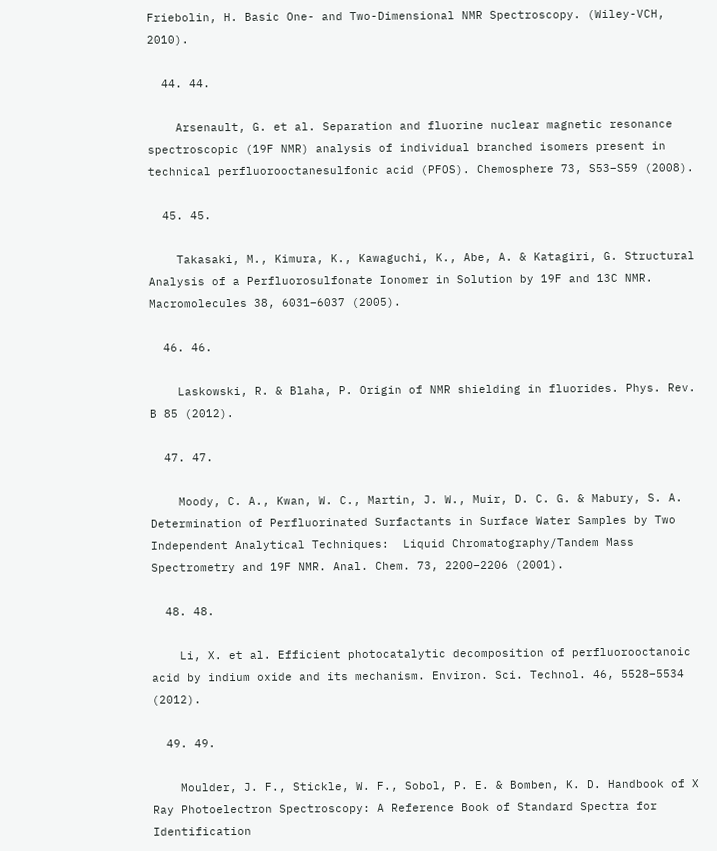Friebolin, H. Basic One- and Two-Dimensional NMR Spectroscopy. (Wiley-VCH, 2010).

  44. 44.

    Arsenault, G. et al. Separation and fluorine nuclear magnetic resonance spectroscopic (19F NMR) analysis of individual branched isomers present in technical perfluorooctanesulfonic acid (PFOS). Chemosphere 73, S53–S59 (2008).

  45. 45.

    Takasaki, M., Kimura, K., Kawaguchi, K., Abe, A. & Katagiri, G. Structural Analysis of a Perfluorosulfonate Ionomer in Solution by 19F and 13C NMR. Macromolecules 38, 6031–6037 (2005).

  46. 46.

    Laskowski, R. & Blaha, P. Origin of NMR shielding in fluorides. Phys. Rev. B 85 (2012).

  47. 47.

    Moody, C. A., Kwan, W. C., Martin, J. W., Muir, D. C. G. & Mabury, S. A. Determination of Perfluorinated Surfactants in Surface Water Samples by Two Independent Analytical Techniques:  Liquid Chromatography/Tandem Mass Spectrometry and 19F NMR. Anal. Chem. 73, 2200–2206 (2001).

  48. 48.

    Li, X. et al. Efficient photocatalytic decomposition of perfluorooctanoic acid by indium oxide and its mechanism. Environ. Sci. Technol. 46, 5528–5534 (2012).

  49. 49.

    Moulder, J. F., Stickle, W. F., Sobol, P. E. & Bomben, K. D. Handbook of X Ray Photoelectron Spectroscopy: A Reference Book of Standard Spectra for Identification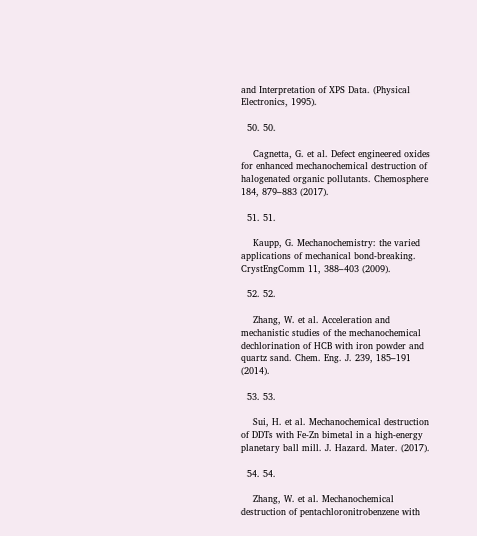and Interpretation of XPS Data. (Physical Electronics, 1995).

  50. 50.

    Cagnetta, G. et al. Defect engineered oxides for enhanced mechanochemical destruction of halogenated organic pollutants. Chemosphere 184, 879–883 (2017).

  51. 51.

    Kaupp, G. Mechanochemistry: the varied applications of mechanical bond-breaking. CrystEngComm 11, 388–403 (2009).

  52. 52.

    Zhang, W. et al. Acceleration and mechanistic studies of the mechanochemical dechlorination of HCB with iron powder and quartz sand. Chem. Eng. J. 239, 185–191 (2014).

  53. 53.

    Sui, H. et al. Mechanochemical destruction of DDTs with Fe-Zn bimetal in a high-energy planetary ball mill. J. Hazard. Mater. (2017).

  54. 54.

    Zhang, W. et al. Mechanochemical destruction of pentachloronitrobenzene with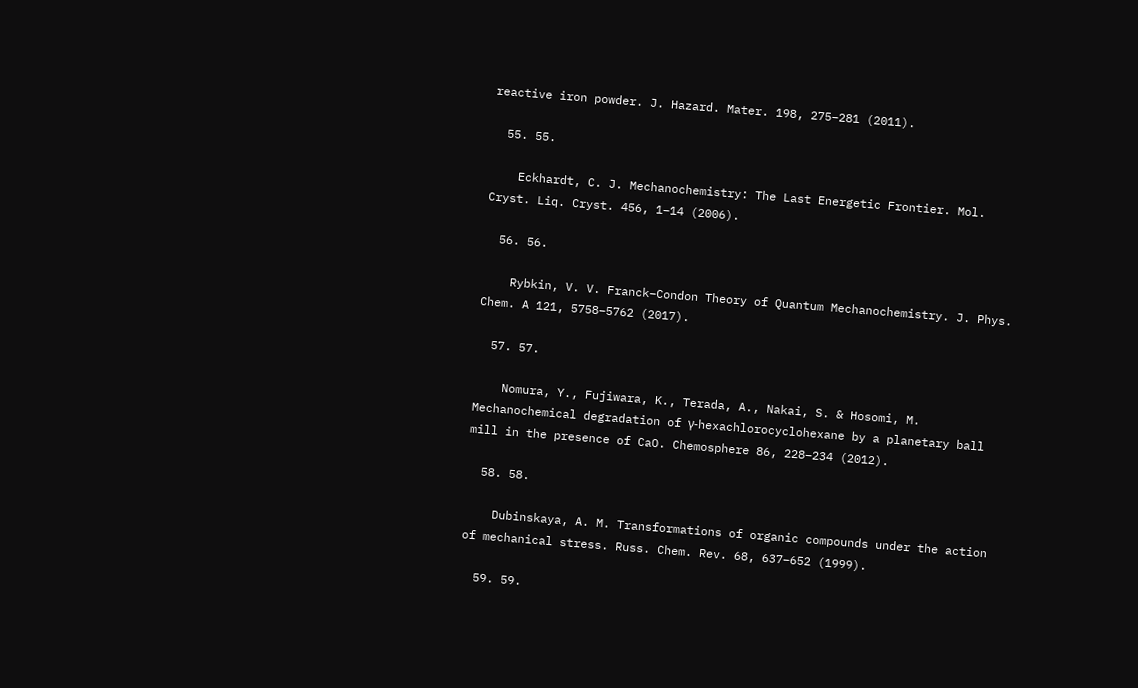reactive iron powder. J. Hazard. Mater. 198, 275–281 (2011).

  55. 55.

    Eckhardt, C. J. Mechanochemistry: The Last Energetic Frontier. Mol. Cryst. Liq. Cryst. 456, 1–14 (2006).

  56. 56.

    Rybkin, V. V. Franck–Condon Theory of Quantum Mechanochemistry. J. Phys. Chem. A 121, 5758–5762 (2017).

  57. 57.

    Nomura, Y., Fujiwara, K., Terada, A., Nakai, S. & Hosomi, M. Mechanochemical degradation of γ-hexachlorocyclohexane by a planetary ball mill in the presence of CaO. Chemosphere 86, 228–234 (2012).

  58. 58.

    Dubinskaya, A. M. Transformations of organic compounds under the action of mechanical stress. Russ. Chem. Rev. 68, 637–652 (1999).

  59. 59.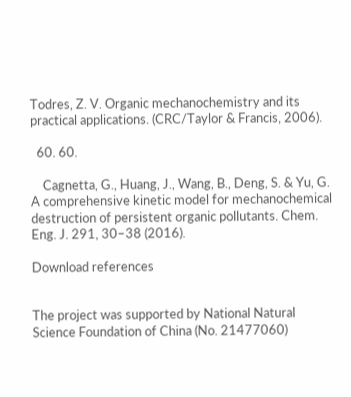Todres, Z. V. Organic mechanochemistry and its practical applications. (CRC/Taylor & Francis, 2006).

  60. 60.

    Cagnetta, G., Huang, J., Wang, B., Deng, S. & Yu, G. A comprehensive kinetic model for mechanochemical destruction of persistent organic pollutants. Chem. Eng. J. 291, 30–38 (2016).

Download references


The project was supported by National Natural Science Foundation of China (No. 21477060)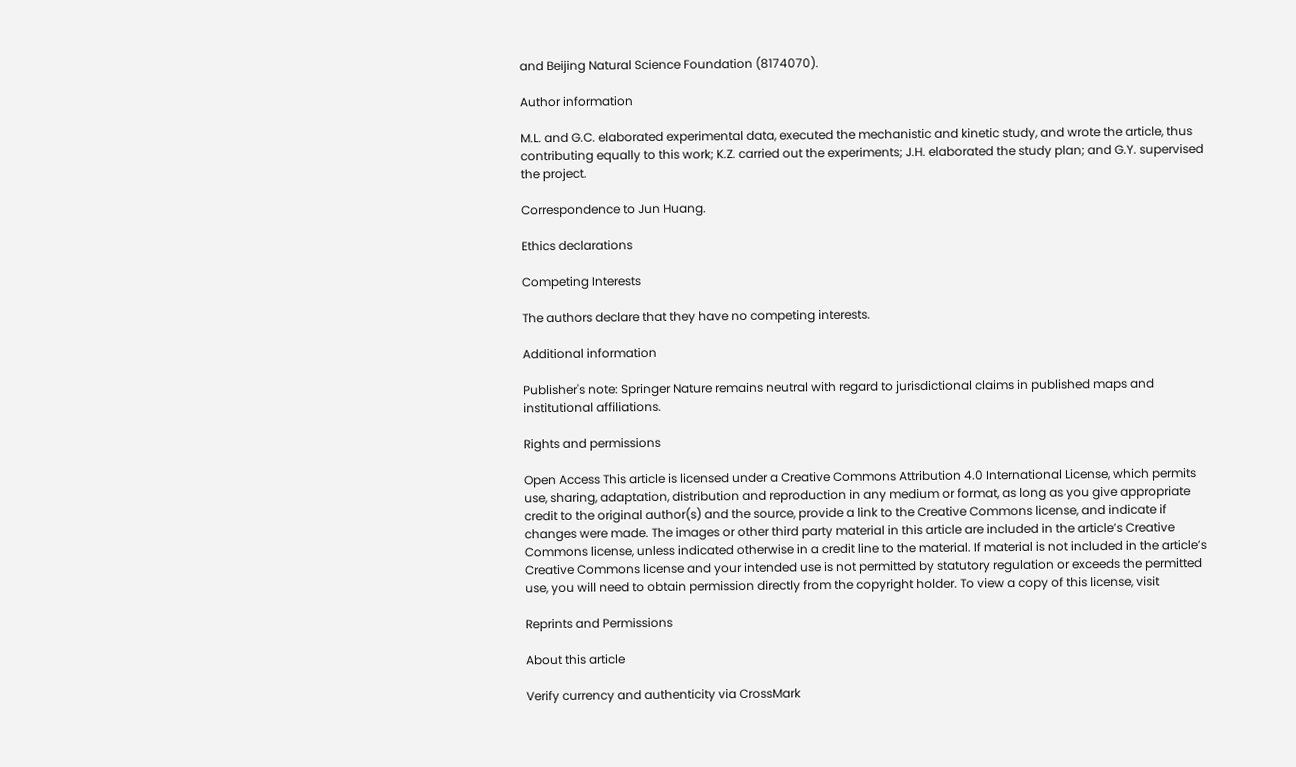and Beijing Natural Science Foundation (8174070).

Author information

M.L. and G.C. elaborated experimental data, executed the mechanistic and kinetic study, and wrote the article, thus contributing equally to this work; K.Z. carried out the experiments; J.H. elaborated the study plan; and G.Y. supervised the project.

Correspondence to Jun Huang.

Ethics declarations

Competing Interests

The authors declare that they have no competing interests.

Additional information

Publisher's note: Springer Nature remains neutral with regard to jurisdictional claims in published maps and institutional affiliations.

Rights and permissions

Open Access This article is licensed under a Creative Commons Attribution 4.0 International License, which permits use, sharing, adaptation, distribution and reproduction in any medium or format, as long as you give appropriate credit to the original author(s) and the source, provide a link to the Creative Commons license, and indicate if changes were made. The images or other third party material in this article are included in the article’s Creative Commons license, unless indicated otherwise in a credit line to the material. If material is not included in the article’s Creative Commons license and your intended use is not permitted by statutory regulation or exceeds the permitted use, you will need to obtain permission directly from the copyright holder. To view a copy of this license, visit

Reprints and Permissions

About this article

Verify currency and authenticity via CrossMark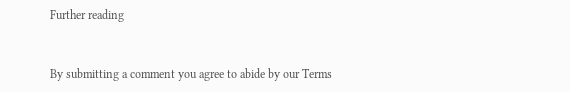Further reading


By submitting a comment you agree to abide by our Terms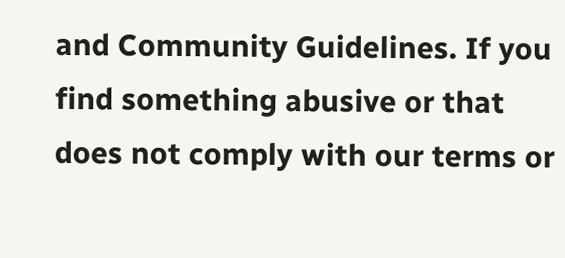and Community Guidelines. If you find something abusive or that does not comply with our terms or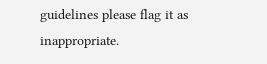guidelines please flag it as inappropriate.